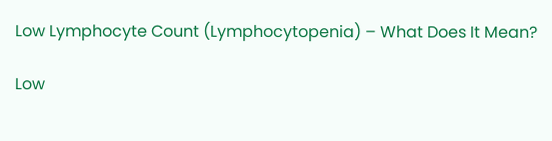Low Lymphocyte Count (Lymphocytopenia) – What Does It Mean?

Low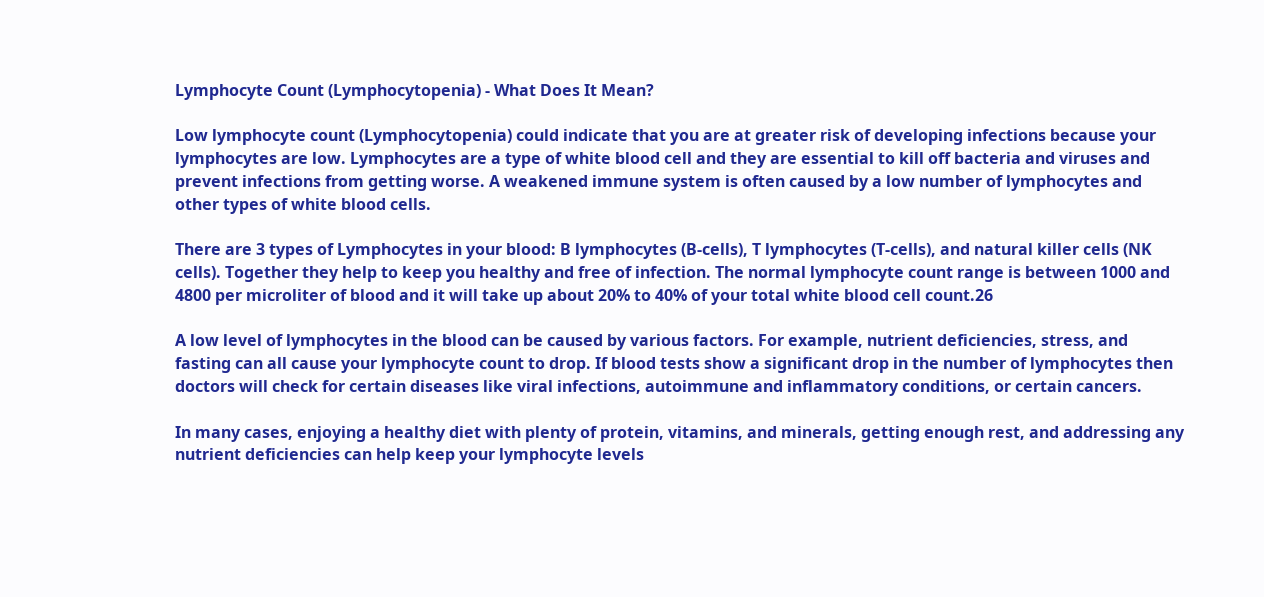Lymphocyte Count (Lymphocytopenia) - What Does It Mean?

Low lymphocyte count (Lymphocytopenia) could indicate that you are at greater risk of developing infections because your lymphocytes are low. Lymphocytes are a type of white blood cell and they are essential to kill off bacteria and viruses and prevent infections from getting worse. A weakened immune system is often caused by a low number of lymphocytes and other types of white blood cells.

There are 3 types of Lymphocytes in your blood: B lymphocytes (B-cells), T lymphocytes (T-cells), and natural killer cells (NK cells). Together they help to keep you healthy and free of infection. The normal lymphocyte count range is between 1000 and 4800 per microliter of blood and it will take up about 20% to 40% of your total white blood cell count.26

A low level of lymphocytes in the blood can be caused by various factors. For example, nutrient deficiencies, stress, and fasting can all cause your lymphocyte count to drop. If blood tests show a significant drop in the number of lymphocytes then doctors will check for certain diseases like viral infections, autoimmune and inflammatory conditions, or certain cancers.

In many cases, enjoying a healthy diet with plenty of protein, vitamins, and minerals, getting enough rest, and addressing any nutrient deficiencies can help keep your lymphocyte levels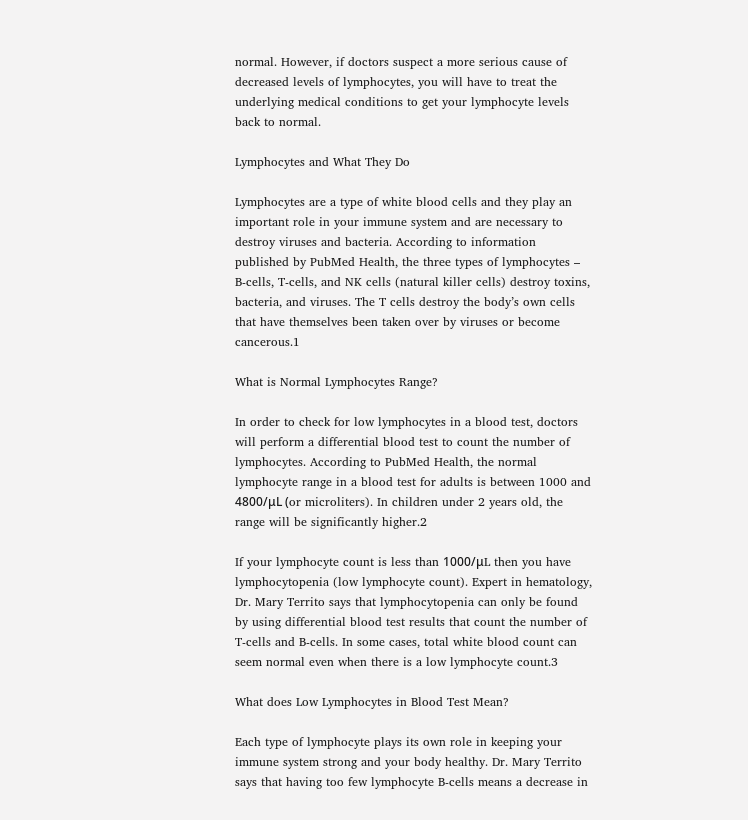normal. However, if doctors suspect a more serious cause of decreased levels of lymphocytes, you will have to treat the underlying medical conditions to get your lymphocyte levels back to normal.

Lymphocytes and What They Do

Lymphocytes are a type of white blood cells and they play an important role in your immune system and are necessary to destroy viruses and bacteria. According to information published by PubMed Health, the three types of lymphocytes – B-cells, T-cells, and NK cells (natural killer cells) destroy toxins, bacteria, and viruses. The T cells destroy the body’s own cells that have themselves been taken over by viruses or become cancerous.1

What is Normal Lymphocytes Range?

In order to check for low lymphocytes in a blood test, doctors will perform a differential blood test to count the number of lymphocytes. According to PubMed Health, the normal lymphocyte range in a blood test for adults is between 1000 and 4800/μL (or microliters). In children under 2 years old, the range will be significantly higher.2

If your lymphocyte count is less than 1000/μL then you have lymphocytopenia (low lymphocyte count). Expert in hematology, Dr. Mary Territo says that lymphocytopenia can only be found by using differential blood test results that count the number of T-cells and B-cells. In some cases, total white blood count can seem normal even when there is a low lymphocyte count.3

What does Low Lymphocytes in Blood Test Mean?

Each type of lymphocyte plays its own role in keeping your immune system strong and your body healthy. Dr. Mary Territo says that having too few lymphocyte B-cells means a decrease in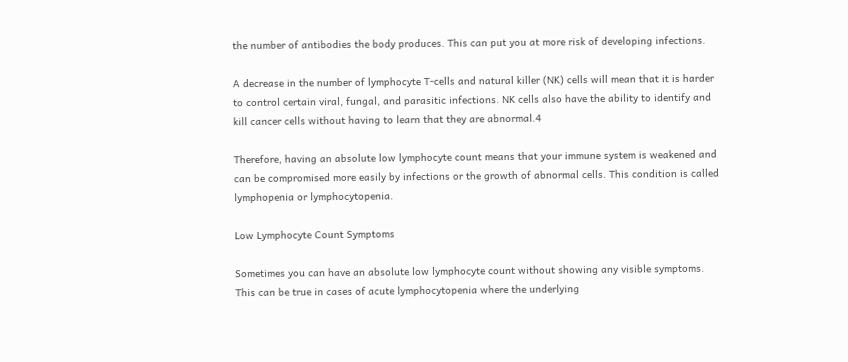the number of antibodies the body produces. This can put you at more risk of developing infections.

A decrease in the number of lymphocyte T-cells and natural killer (NK) cells will mean that it is harder to control certain viral, fungal, and parasitic infections. NK cells also have the ability to identify and kill cancer cells without having to learn that they are abnormal.4

Therefore, having an absolute low lymphocyte count means that your immune system is weakened and can be compromised more easily by infections or the growth of abnormal cells. This condition is called lymphopenia or lymphocytopenia.

Low Lymphocyte Count Symptoms

Sometimes you can have an absolute low lymphocyte count without showing any visible symptoms. This can be true in cases of acute lymphocytopenia where the underlying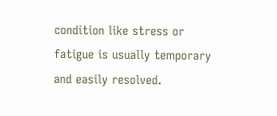condition like stress or fatigue is usually temporary and easily resolved.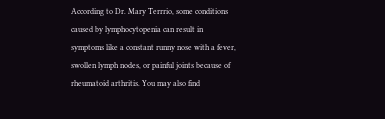According to Dr. Mary Terrrio, some conditions caused by lymphocytopenia can result in symptoms like a constant runny nose with a fever, swollen lymph nodes, or painful joints because of rheumatoid arthritis. You may also find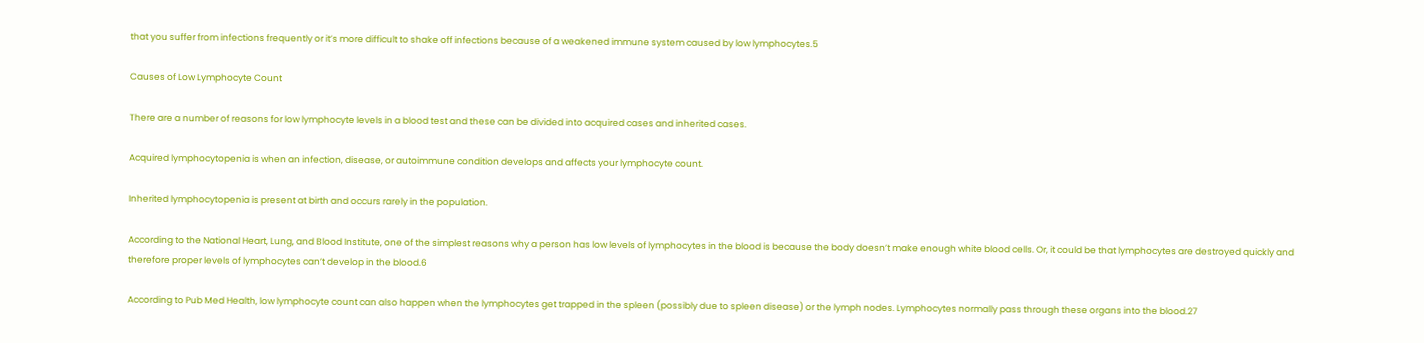that you suffer from infections frequently or it’s more difficult to shake off infections because of a weakened immune system caused by low lymphocytes.5

Causes of Low Lymphocyte Count

There are a number of reasons for low lymphocyte levels in a blood test and these can be divided into acquired cases and inherited cases.

Acquired lymphocytopenia is when an infection, disease, or autoimmune condition develops and affects your lymphocyte count.

Inherited lymphocytopenia is present at birth and occurs rarely in the population.

According to the National Heart, Lung, and Blood Institute, one of the simplest reasons why a person has low levels of lymphocytes in the blood is because the body doesn’t make enough white blood cells. Or, it could be that lymphocytes are destroyed quickly and therefore proper levels of lymphocytes can’t develop in the blood.6

According to Pub Med Health, low lymphocyte count can also happen when the lymphocytes get trapped in the spleen (possibly due to spleen disease) or the lymph nodes. Lymphocytes normally pass through these organs into the blood.27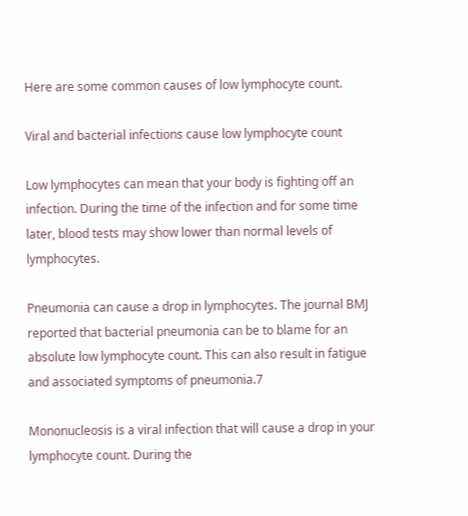Here are some common causes of low lymphocyte count.

Viral and bacterial infections cause low lymphocyte count

Low lymphocytes can mean that your body is fighting off an infection. During the time of the infection and for some time later, blood tests may show lower than normal levels of lymphocytes.

Pneumonia can cause a drop in lymphocytes. The journal BMJ reported that bacterial pneumonia can be to blame for an absolute low lymphocyte count. This can also result in fatigue and associated symptoms of pneumonia.7

Mononucleosis is a viral infection that will cause a drop in your lymphocyte count. During the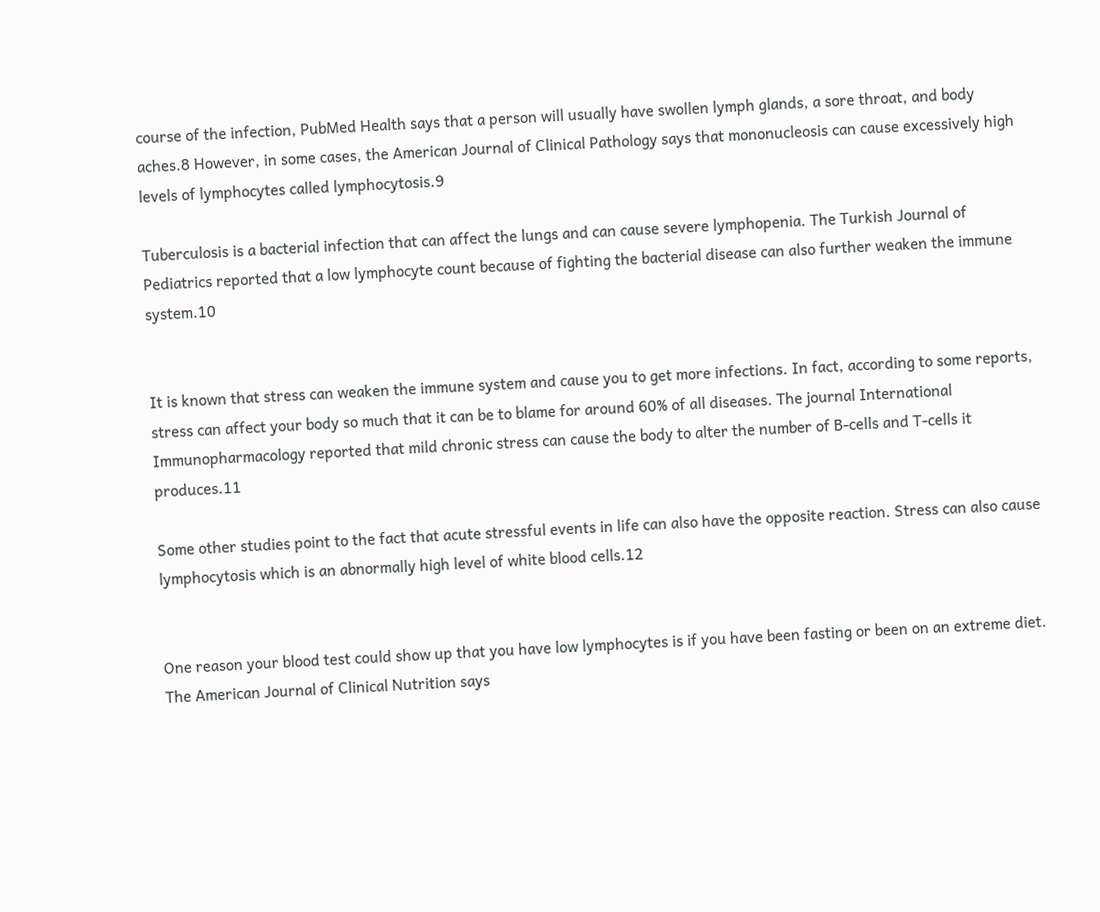course of the infection, PubMed Health says that a person will usually have swollen lymph glands, a sore throat, and body aches.8 However, in some cases, the American Journal of Clinical Pathology says that mononucleosis can cause excessively high levels of lymphocytes called lymphocytosis.9

Tuberculosis is a bacterial infection that can affect the lungs and can cause severe lymphopenia. The Turkish Journal of Pediatrics reported that a low lymphocyte count because of fighting the bacterial disease can also further weaken the immune system.10


It is known that stress can weaken the immune system and cause you to get more infections. In fact, according to some reports, stress can affect your body so much that it can be to blame for around 60% of all diseases. The journal International Immunopharmacology reported that mild chronic stress can cause the body to alter the number of B-cells and T-cells it produces.11

Some other studies point to the fact that acute stressful events in life can also have the opposite reaction. Stress can also cause lymphocytosis which is an abnormally high level of white blood cells.12


One reason your blood test could show up that you have low lymphocytes is if you have been fasting or been on an extreme diet. The American Journal of Clinical Nutrition says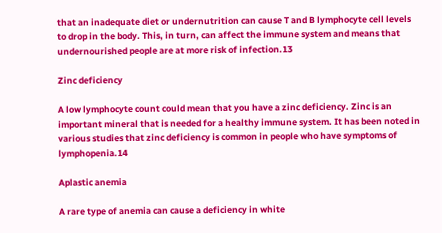that an inadequate diet or undernutrition can cause T and B lymphocyte cell levels to drop in the body. This, in turn, can affect the immune system and means that undernourished people are at more risk of infection.13

Zinc deficiency

A low lymphocyte count could mean that you have a zinc deficiency. Zinc is an important mineral that is needed for a healthy immune system. It has been noted in various studies that zinc deficiency is common in people who have symptoms of lymphopenia.14

Aplastic anemia

A rare type of anemia can cause a deficiency in white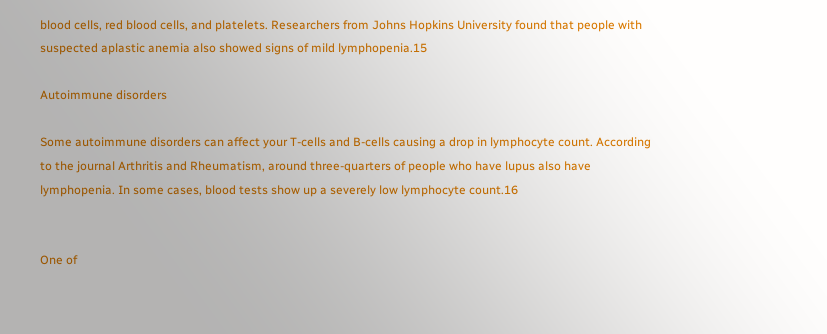blood cells, red blood cells, and platelets. Researchers from Johns Hopkins University found that people with suspected aplastic anemia also showed signs of mild lymphopenia.15

Autoimmune disorders

Some autoimmune disorders can affect your T-cells and B-cells causing a drop in lymphocyte count. According to the journal Arthritis and Rheumatism, around three-quarters of people who have lupus also have lymphopenia. In some cases, blood tests show up a severely low lymphocyte count.16


One of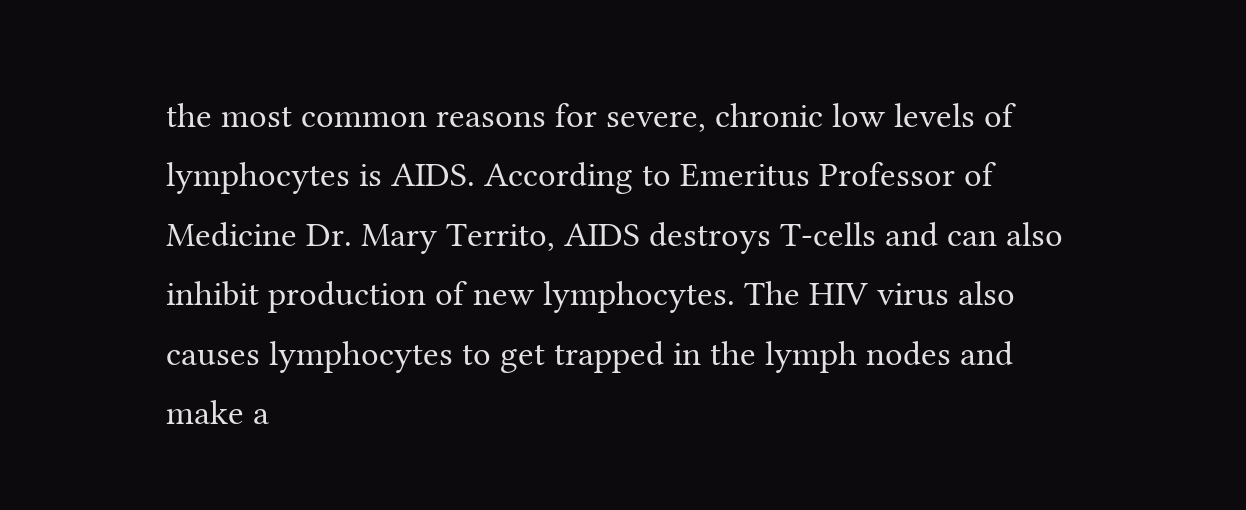the most common reasons for severe, chronic low levels of lymphocytes is AIDS. According to Emeritus Professor of Medicine Dr. Mary Territo, AIDS destroys T-cells and can also inhibit production of new lymphocytes. The HIV virus also causes lymphocytes to get trapped in the lymph nodes and make a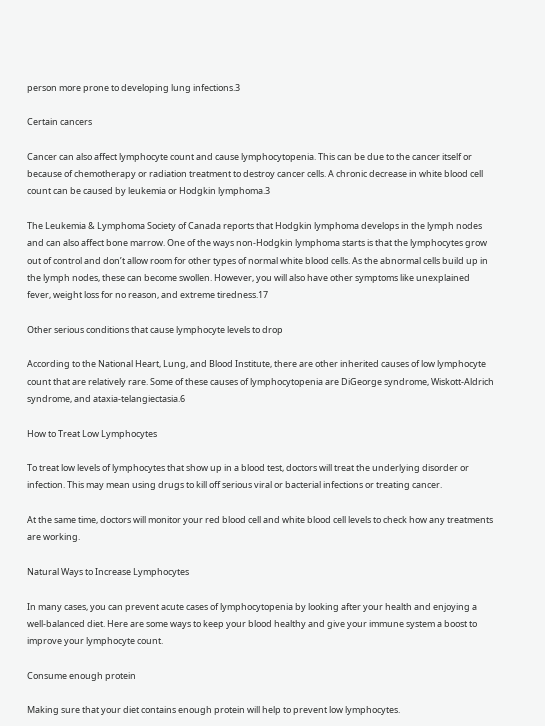person more prone to developing lung infections.3

Certain cancers

Cancer can also affect lymphocyte count and cause lymphocytopenia. This can be due to the cancer itself or because of chemotherapy or radiation treatment to destroy cancer cells. A chronic decrease in white blood cell count can be caused by leukemia or Hodgkin lymphoma.3

The Leukemia & Lymphoma Society of Canada reports that Hodgkin lymphoma develops in the lymph nodes and can also affect bone marrow. One of the ways non-Hodgkin lymphoma starts is that the lymphocytes grow out of control and don’t allow room for other types of normal white blood cells. As the abnormal cells build up in the lymph nodes, these can become swollen. However, you will also have other symptoms like unexplained fever, weight loss for no reason, and extreme tiredness.17

Other serious conditions that cause lymphocyte levels to drop

According to the National Heart, Lung, and Blood Institute, there are other inherited causes of low lymphocyte count that are relatively rare. Some of these causes of lymphocytopenia are DiGeorge syndrome, Wiskott-Aldrich syndrome, and ataxia-telangiectasia.6

How to Treat Low Lymphocytes

To treat low levels of lymphocytes that show up in a blood test, doctors will treat the underlying disorder or infection. This may mean using drugs to kill off serious viral or bacterial infections or treating cancer.

At the same time, doctors will monitor your red blood cell and white blood cell levels to check how any treatments are working.

Natural Ways to Increase Lymphocytes

In many cases, you can prevent acute cases of lymphocytopenia by looking after your health and enjoying a well-balanced diet. Here are some ways to keep your blood healthy and give your immune system a boost to improve your lymphocyte count.

Consume enough protein

Making sure that your diet contains enough protein will help to prevent low lymphocytes.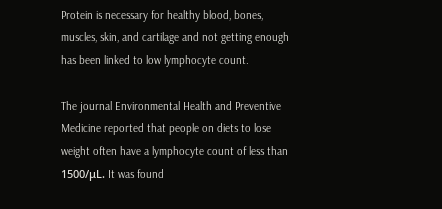Protein is necessary for healthy blood, bones, muscles, skin, and cartilage and not getting enough has been linked to low lymphocyte count.

The journal Environmental Health and Preventive Medicine reported that people on diets to lose weight often have a lymphocyte count of less than 1500/μL. It was found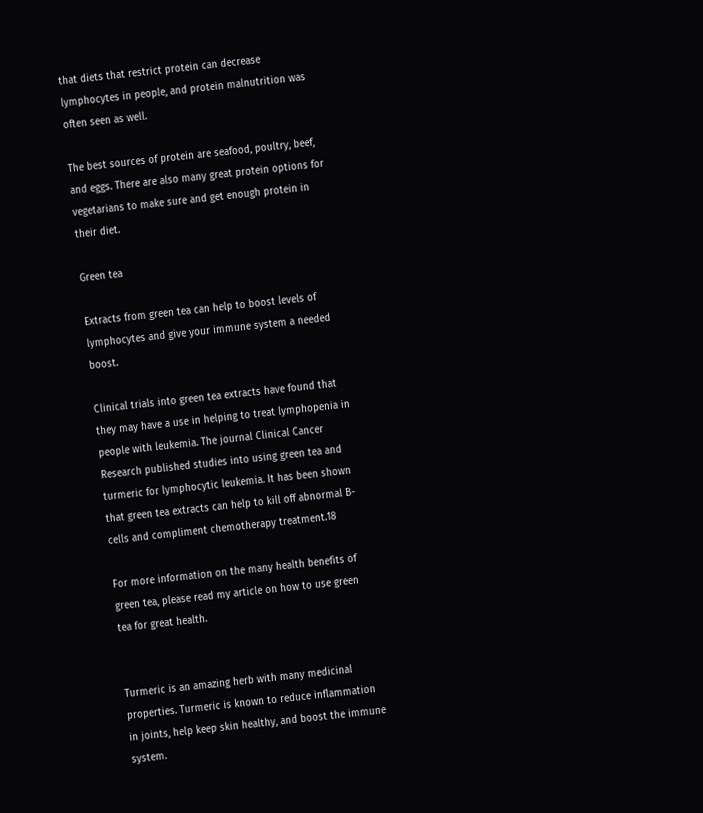that diets that restrict protein can decrease lymphocytes in people, and protein malnutrition was often seen as well.

The best sources of protein are seafood, poultry, beef, and eggs. There are also many great protein options for vegetarians to make sure and get enough protein in their diet.

Green tea

Extracts from green tea can help to boost levels of lymphocytes and give your immune system a needed boost.

Clinical trials into green tea extracts have found that they may have a use in helping to treat lymphopenia in people with leukemia. The journal Clinical Cancer Research published studies into using green tea and turmeric for lymphocytic leukemia. It has been shown that green tea extracts can help to kill off abnormal B-cells and compliment chemotherapy treatment.18

For more information on the many health benefits of green tea, please read my article on how to use green tea for great health.


Turmeric is an amazing herb with many medicinal properties. Turmeric is known to reduce inflammation in joints, help keep skin healthy, and boost the immune system.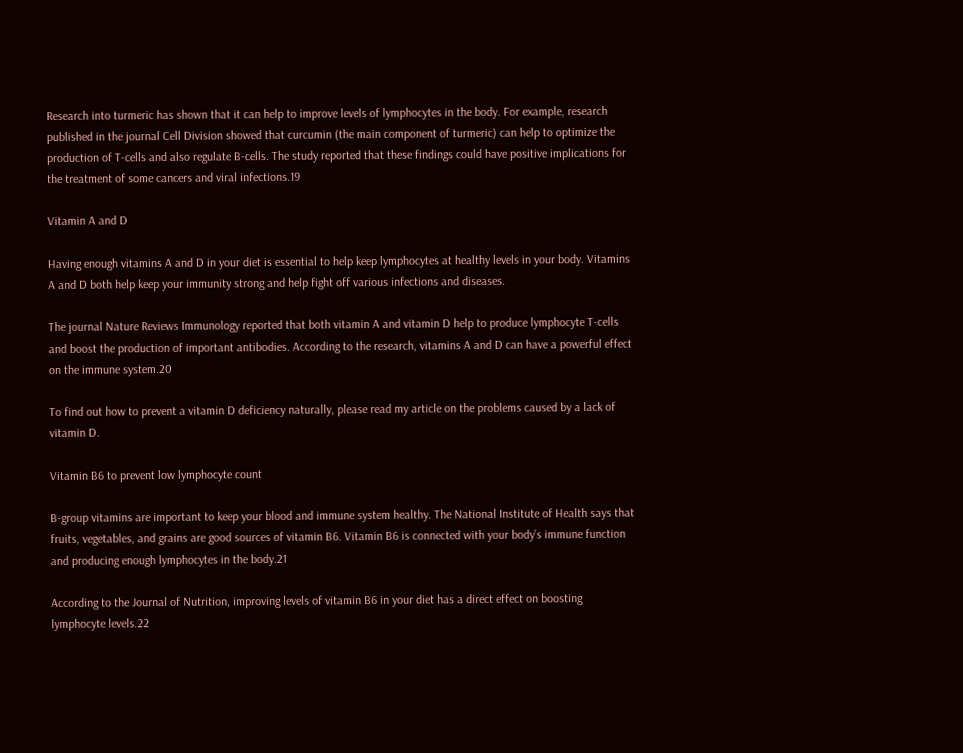Research into turmeric has shown that it can help to improve levels of lymphocytes in the body. For example, research published in the journal Cell Division showed that curcumin (the main component of turmeric) can help to optimize the production of T-cells and also regulate B-cells. The study reported that these findings could have positive implications for the treatment of some cancers and viral infections.19

Vitamin A and D

Having enough vitamins A and D in your diet is essential to help keep lymphocytes at healthy levels in your body. Vitamins A and D both help keep your immunity strong and help fight off various infections and diseases.

The journal Nature Reviews Immunology reported that both vitamin A and vitamin D help to produce lymphocyte T-cells and boost the production of important antibodies. According to the research, vitamins A and D can have a powerful effect on the immune system.20

To find out how to prevent a vitamin D deficiency naturally, please read my article on the problems caused by a lack of vitamin D.

Vitamin B6 to prevent low lymphocyte count

B-group vitamins are important to keep your blood and immune system healthy. The National Institute of Health says that fruits, vegetables, and grains are good sources of vitamin B6. Vitamin B6 is connected with your body’s immune function and producing enough lymphocytes in the body.21

According to the Journal of Nutrition, improving levels of vitamin B6 in your diet has a direct effect on boosting lymphocyte levels.22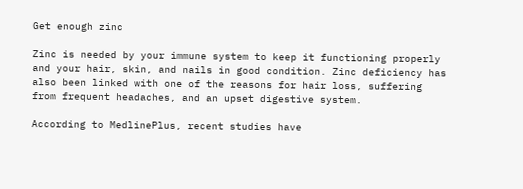Get enough zinc

Zinc is needed by your immune system to keep it functioning properly and your hair, skin, and nails in good condition. Zinc deficiency has also been linked with one of the reasons for hair loss, suffering from frequent headaches, and an upset digestive system.

According to MedlinePlus, recent studies have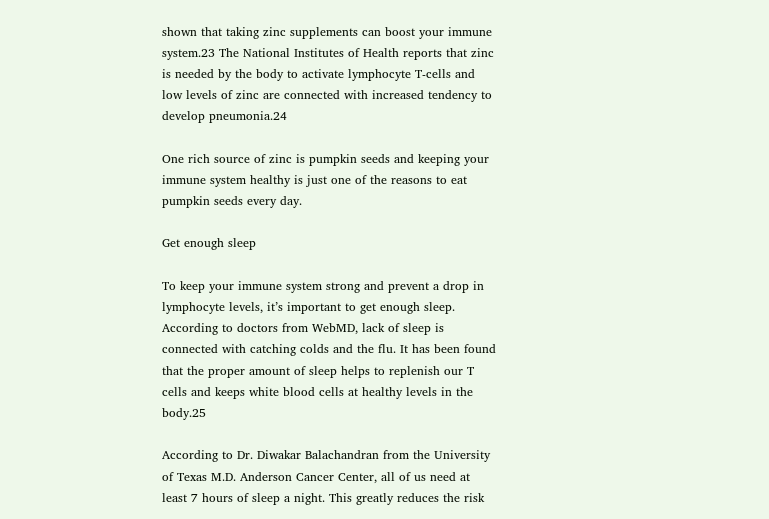shown that taking zinc supplements can boost your immune system.23 The National Institutes of Health reports that zinc is needed by the body to activate lymphocyte T-cells and low levels of zinc are connected with increased tendency to develop pneumonia.24

One rich source of zinc is pumpkin seeds and keeping your immune system healthy is just one of the reasons to eat pumpkin seeds every day.

Get enough sleep

To keep your immune system strong and prevent a drop in lymphocyte levels, it’s important to get enough sleep. According to doctors from WebMD, lack of sleep is connected with catching colds and the flu. It has been found that the proper amount of sleep helps to replenish our T cells and keeps white blood cells at healthy levels in the body.25

According to Dr. Diwakar Balachandran from the University of Texas M.D. Anderson Cancer Center, all of us need at least 7 hours of sleep a night. This greatly reduces the risk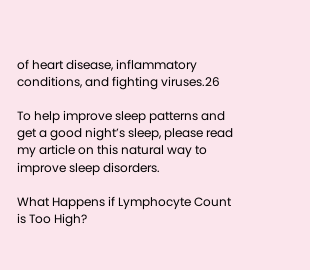of heart disease, inflammatory conditions, and fighting viruses.26

To help improve sleep patterns and get a good night’s sleep, please read my article on this natural way to improve sleep disorders.

What Happens if Lymphocyte Count is Too High?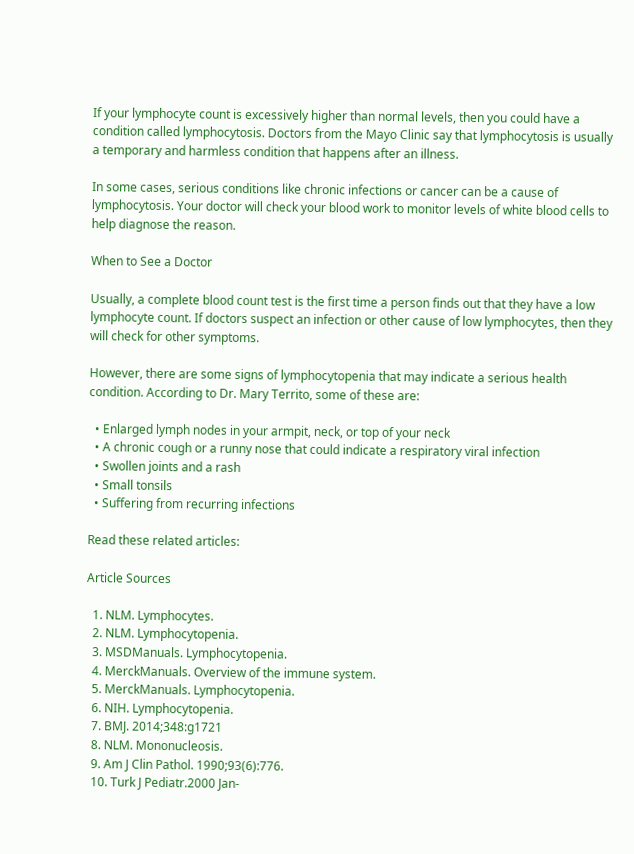If your lymphocyte count is excessively higher than normal levels, then you could have a condition called lymphocytosis. Doctors from the Mayo Clinic say that lymphocytosis is usually a temporary and harmless condition that happens after an illness.

In some cases, serious conditions like chronic infections or cancer can be a cause of lymphocytosis. Your doctor will check your blood work to monitor levels of white blood cells to help diagnose the reason.

When to See a Doctor

Usually, a complete blood count test is the first time a person finds out that they have a low lymphocyte count. If doctors suspect an infection or other cause of low lymphocytes, then they will check for other symptoms.

However, there are some signs of lymphocytopenia that may indicate a serious health condition. According to Dr. Mary Territo, some of these are:

  • Enlarged lymph nodes in your armpit, neck, or top of your neck
  • A chronic cough or a runny nose that could indicate a respiratory viral infection
  • Swollen joints and a rash
  • Small tonsils
  • Suffering from recurring infections

Read these related articles:

Article Sources

  1. NLM. Lymphocytes.
  2. NLM. Lymphocytopenia.
  3. MSDManuals. Lymphocytopenia.
  4. MerckManuals. Overview of the immune system.
  5. MerckManuals. Lymphocytopenia.
  6. NIH. Lymphocytopenia.
  7. BMJ. 2014;348:g1721
  8. NLM. Mononucleosis.
  9. Am J Clin Pathol. 1990;93(6):776.
  10. Turk J Pediatr.2000 Jan-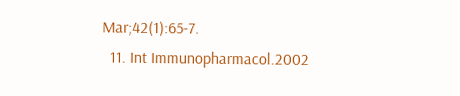Mar;42(1):65-7.
  11. Int Immunopharmacol.2002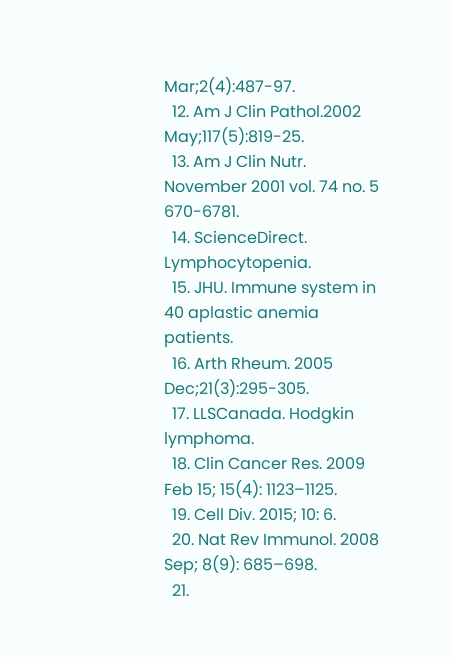Mar;2(4):487-97.
  12. Am J Clin Pathol.2002 May;117(5):819-25.
  13. Am J Clin Nutr. November 2001 vol. 74 no. 5 670-6781.
  14. ScienceDirect. Lymphocytopenia.
  15. JHU. Immune system in 40 aplastic anemia patients.
  16. Arth Rheum. 2005 Dec;21(3):295-305.
  17. LLSCanada. Hodgkin lymphoma.
  18. Clin Cancer Res. 2009 Feb 15; 15(4): 1123–1125.
  19. Cell Div. 2015; 10: 6.
  20. Nat Rev Immunol. 2008 Sep; 8(9): 685–698.
  21.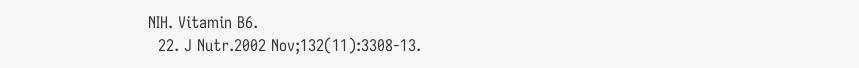NIH. Vitamin B6.
  22. J Nutr.2002 Nov;132(11):3308-13.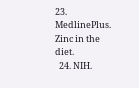23. MedlinePlus. Zinc in the diet.
  24. NIH.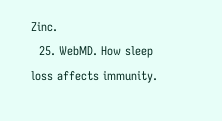Zinc.
  25. WebMD. How sleep loss affects immunity.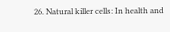26. Natural killer cells: In health and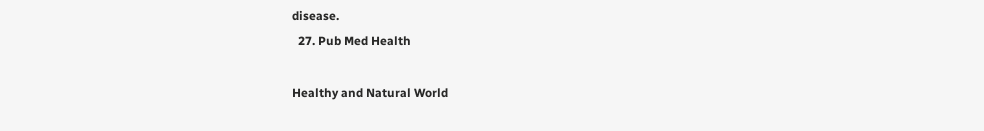disease.
  27. Pub Med Health

Healthy and Natural World